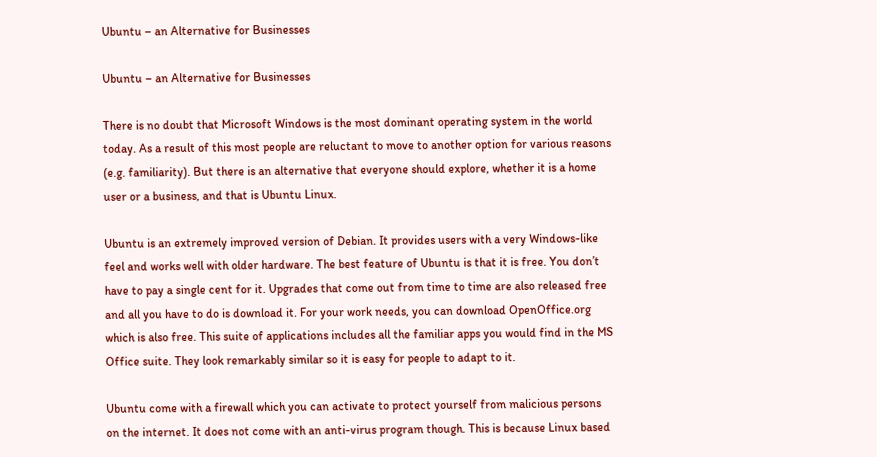Ubuntu – an Alternative for Businesses

Ubuntu – an Alternative for Businesses

There is no doubt that Microsoft Windows is the most dominant operating system in the world today. As a result of this most people are reluctant to move to another option for various reasons (e.g. familiarity). But there is an alternative that everyone should explore, whether it is a home user or a business, and that is Ubuntu Linux.

Ubuntu is an extremely improved version of Debian. It provides users with a very Windows-like feel and works well with older hardware. The best feature of Ubuntu is that it is free. You don’t have to pay a single cent for it. Upgrades that come out from time to time are also released free and all you have to do is download it. For your work needs, you can download OpenOffice.org which is also free. This suite of applications includes all the familiar apps you would find in the MS Office suite. They look remarkably similar so it is easy for people to adapt to it.

Ubuntu come with a firewall which you can activate to protect yourself from malicious persons on the internet. It does not come with an anti-virus program though. This is because Linux based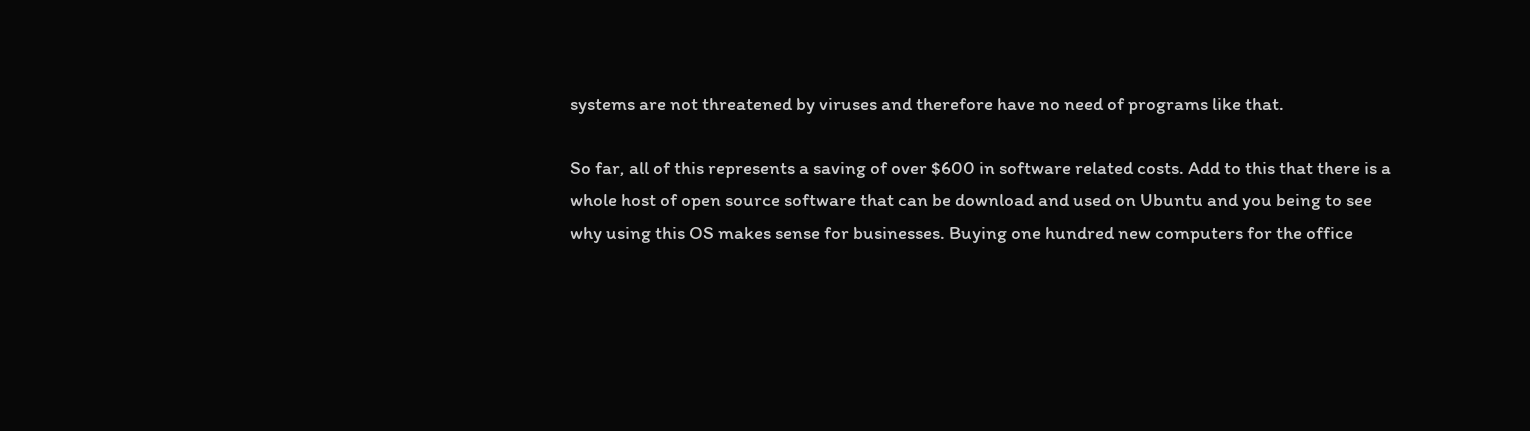systems are not threatened by viruses and therefore have no need of programs like that.

So far, all of this represents a saving of over $600 in software related costs. Add to this that there is a whole host of open source software that can be download and used on Ubuntu and you being to see why using this OS makes sense for businesses. Buying one hundred new computers for the office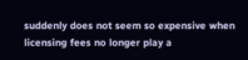suddenly does not seem so expensive when licensing fees no longer play a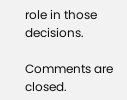role in those decisions.

Comments are closed.